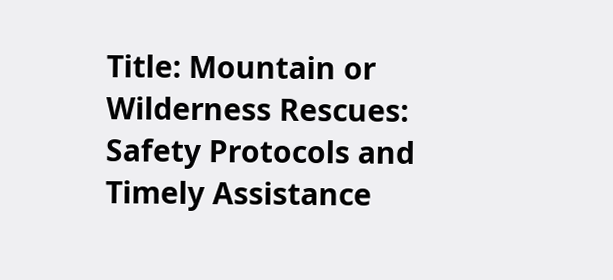Title: Mountain or Wilderness Rescues: Safety Protocols and Timely Assistance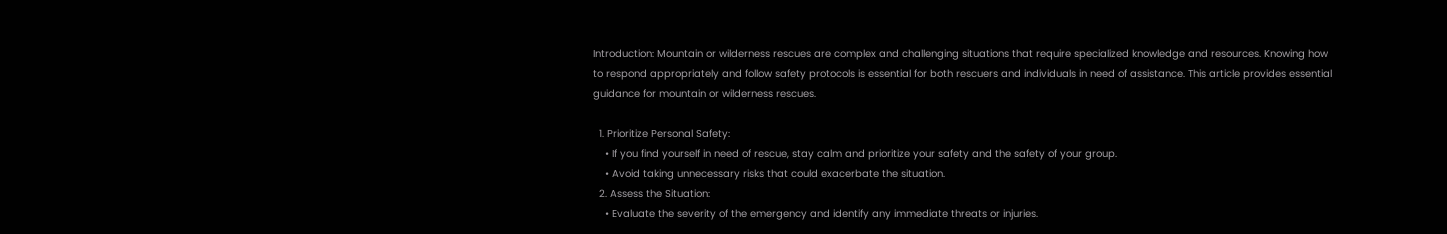Introduction: Mountain or wilderness rescues are complex and challenging situations that require specialized knowledge and resources. Knowing how to respond appropriately and follow safety protocols is essential for both rescuers and individuals in need of assistance. This article provides essential guidance for mountain or wilderness rescues.

  1. Prioritize Personal Safety:
    • If you find yourself in need of rescue, stay calm and prioritize your safety and the safety of your group.
    • Avoid taking unnecessary risks that could exacerbate the situation.
  2. Assess the Situation:
    • Evaluate the severity of the emergency and identify any immediate threats or injuries.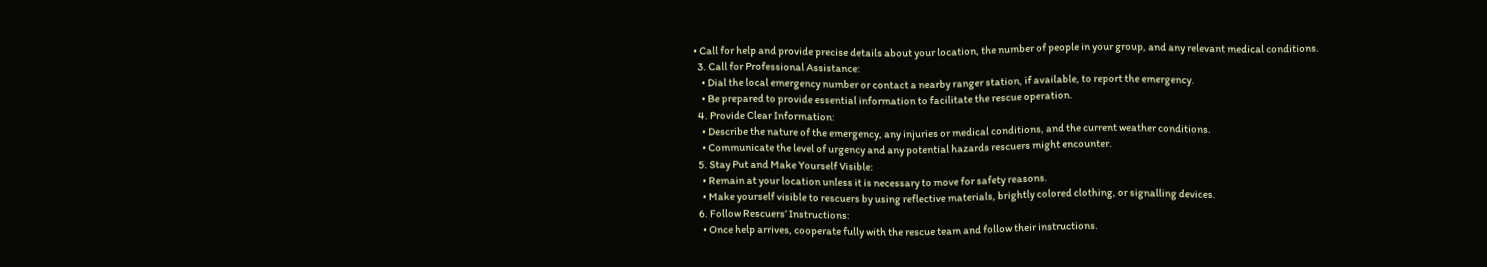• Call for help and provide precise details about your location, the number of people in your group, and any relevant medical conditions.
  3. Call for Professional Assistance:
    • Dial the local emergency number or contact a nearby ranger station, if available, to report the emergency.
    • Be prepared to provide essential information to facilitate the rescue operation.
  4. Provide Clear Information:
    • Describe the nature of the emergency, any injuries or medical conditions, and the current weather conditions.
    • Communicate the level of urgency and any potential hazards rescuers might encounter.
  5. Stay Put and Make Yourself Visible:
    • Remain at your location unless it is necessary to move for safety reasons.
    • Make yourself visible to rescuers by using reflective materials, brightly colored clothing, or signalling devices.
  6. Follow Rescuers’ Instructions:
    • Once help arrives, cooperate fully with the rescue team and follow their instructions.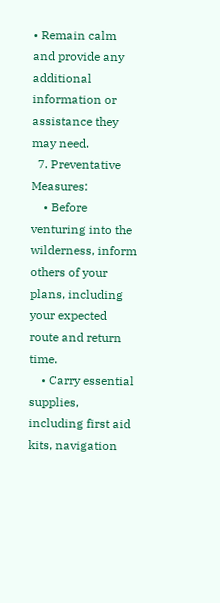• Remain calm and provide any additional information or assistance they may need.
  7. Preventative Measures:
    • Before venturing into the wilderness, inform others of your plans, including your expected route and return time.
    • Carry essential supplies, including first aid kits, navigation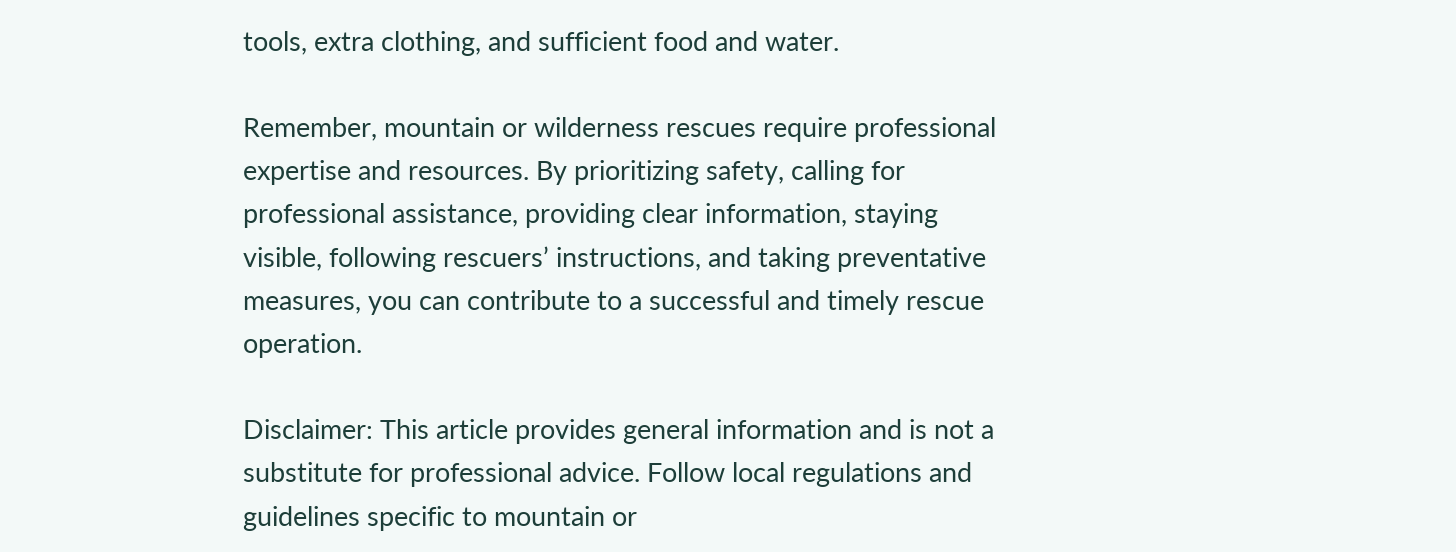tools, extra clothing, and sufficient food and water.

Remember, mountain or wilderness rescues require professional expertise and resources. By prioritizing safety, calling for professional assistance, providing clear information, staying visible, following rescuers’ instructions, and taking preventative measures, you can contribute to a successful and timely rescue operation.

Disclaimer: This article provides general information and is not a substitute for professional advice. Follow local regulations and guidelines specific to mountain or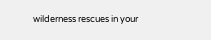wilderness rescues in your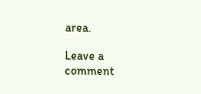area.

Leave a comment